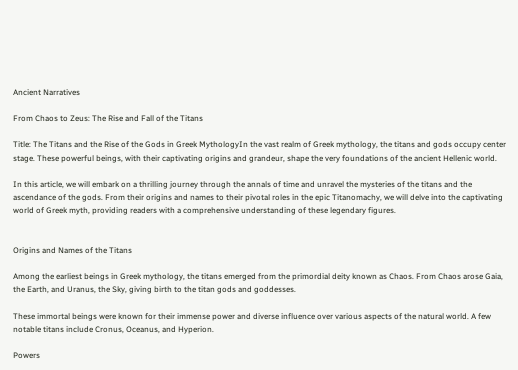Ancient Narratives

From Chaos to Zeus: The Rise and Fall of the Titans

Title: The Titans and the Rise of the Gods in Greek MythologyIn the vast realm of Greek mythology, the titans and gods occupy center stage. These powerful beings, with their captivating origins and grandeur, shape the very foundations of the ancient Hellenic world.

In this article, we will embark on a thrilling journey through the annals of time and unravel the mysteries of the titans and the ascendance of the gods. From their origins and names to their pivotal roles in the epic Titanomachy, we will delve into the captivating world of Greek myth, providing readers with a comprehensive understanding of these legendary figures.


Origins and Names of the Titans

Among the earliest beings in Greek mythology, the titans emerged from the primordial deity known as Chaos. From Chaos arose Gaia, the Earth, and Uranus, the Sky, giving birth to the titan gods and goddesses.

These immortal beings were known for their immense power and diverse influence over various aspects of the natural world. A few notable titans include Cronus, Oceanus, and Hyperion.

Powers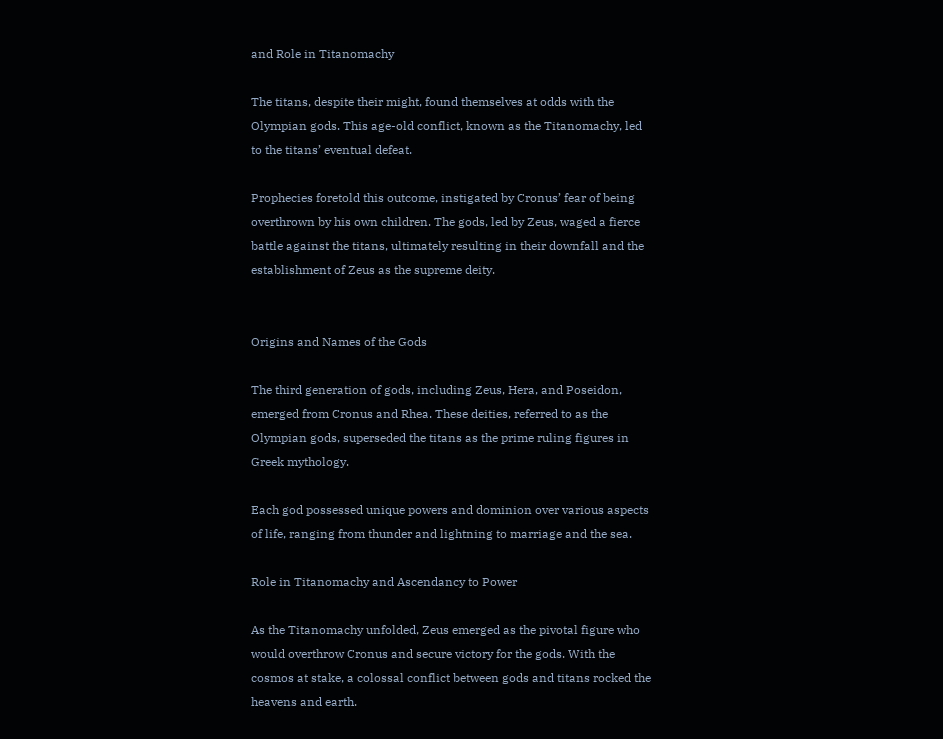and Role in Titanomachy

The titans, despite their might, found themselves at odds with the Olympian gods. This age-old conflict, known as the Titanomachy, led to the titans’ eventual defeat.

Prophecies foretold this outcome, instigated by Cronus’ fear of being overthrown by his own children. The gods, led by Zeus, waged a fierce battle against the titans, ultimately resulting in their downfall and the establishment of Zeus as the supreme deity.


Origins and Names of the Gods

The third generation of gods, including Zeus, Hera, and Poseidon, emerged from Cronus and Rhea. These deities, referred to as the Olympian gods, superseded the titans as the prime ruling figures in Greek mythology.

Each god possessed unique powers and dominion over various aspects of life, ranging from thunder and lightning to marriage and the sea.

Role in Titanomachy and Ascendancy to Power

As the Titanomachy unfolded, Zeus emerged as the pivotal figure who would overthrow Cronus and secure victory for the gods. With the cosmos at stake, a colossal conflict between gods and titans rocked the heavens and earth.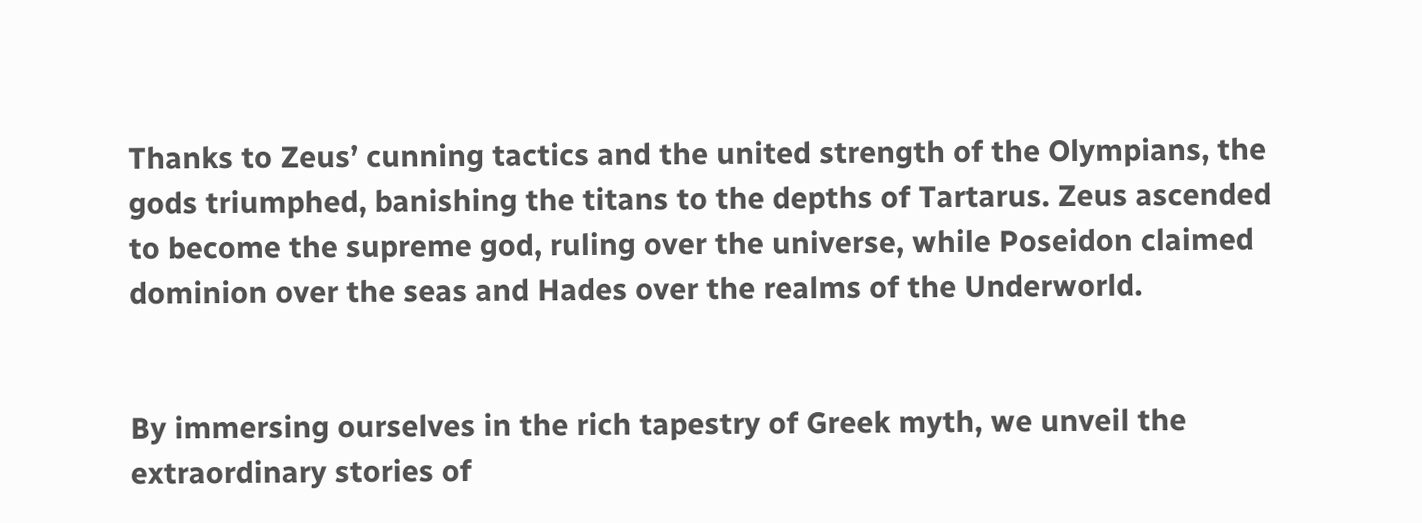Thanks to Zeus’ cunning tactics and the united strength of the Olympians, the gods triumphed, banishing the titans to the depths of Tartarus. Zeus ascended to become the supreme god, ruling over the universe, while Poseidon claimed dominion over the seas and Hades over the realms of the Underworld.


By immersing ourselves in the rich tapestry of Greek myth, we unveil the extraordinary stories of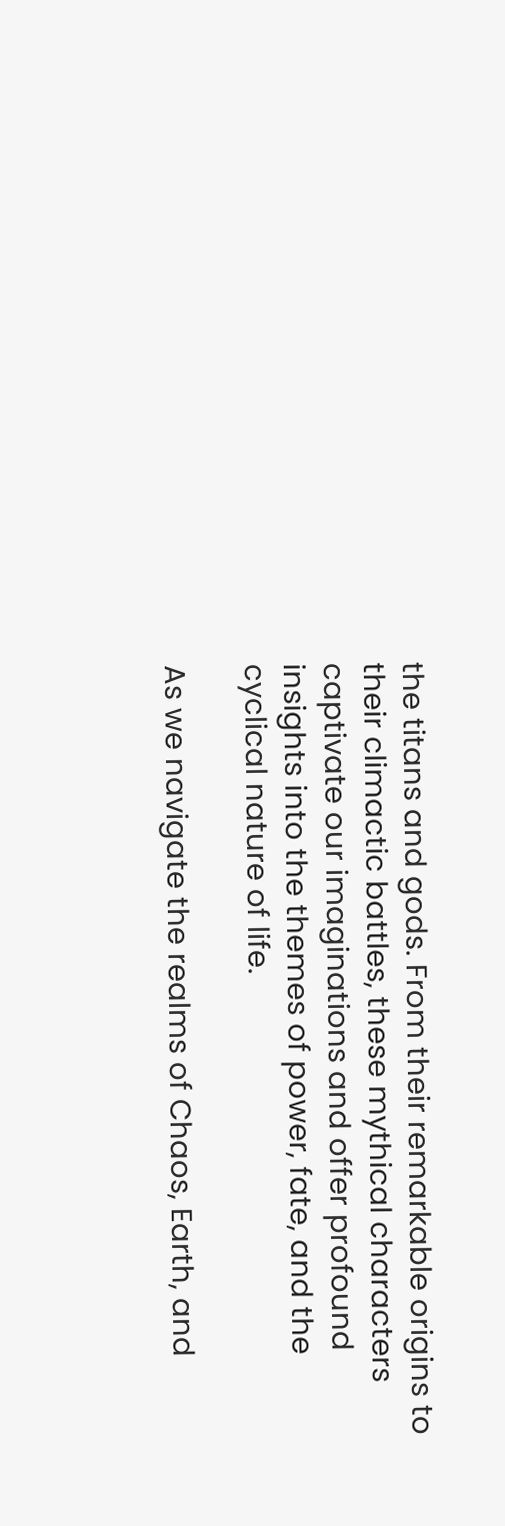the titans and gods. From their remarkable origins to their climactic battles, these mythical characters captivate our imaginations and offer profound insights into the themes of power, fate, and the cyclical nature of life.

As we navigate the realms of Chaos, Earth, and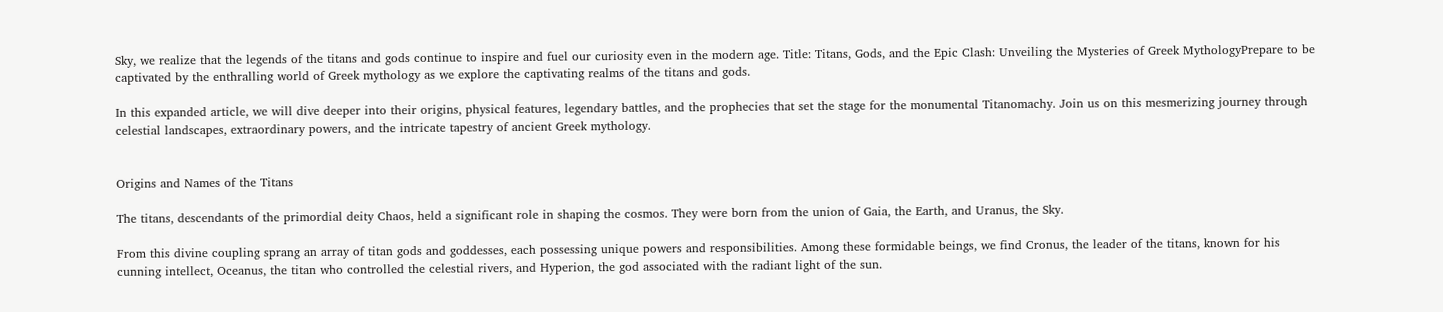Sky, we realize that the legends of the titans and gods continue to inspire and fuel our curiosity even in the modern age. Title: Titans, Gods, and the Epic Clash: Unveiling the Mysteries of Greek MythologyPrepare to be captivated by the enthralling world of Greek mythology as we explore the captivating realms of the titans and gods.

In this expanded article, we will dive deeper into their origins, physical features, legendary battles, and the prophecies that set the stage for the monumental Titanomachy. Join us on this mesmerizing journey through celestial landscapes, extraordinary powers, and the intricate tapestry of ancient Greek mythology.


Origins and Names of the Titans

The titans, descendants of the primordial deity Chaos, held a significant role in shaping the cosmos. They were born from the union of Gaia, the Earth, and Uranus, the Sky.

From this divine coupling sprang an array of titan gods and goddesses, each possessing unique powers and responsibilities. Among these formidable beings, we find Cronus, the leader of the titans, known for his cunning intellect, Oceanus, the titan who controlled the celestial rivers, and Hyperion, the god associated with the radiant light of the sun.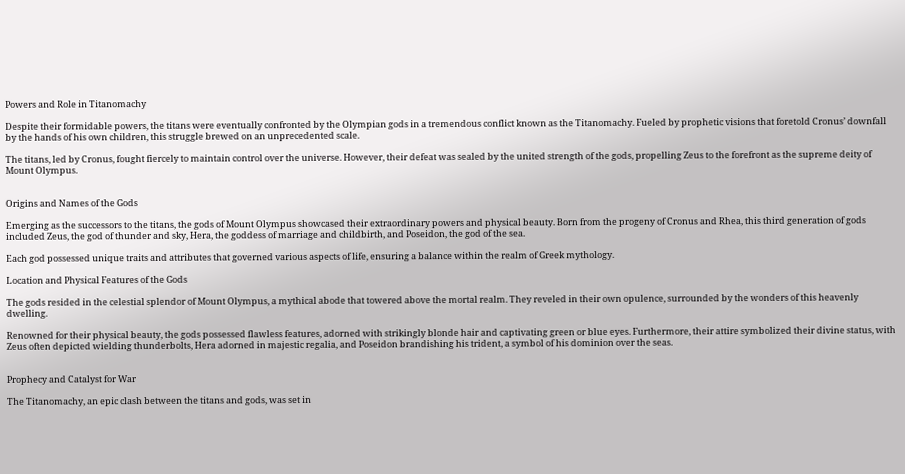Powers and Role in Titanomachy

Despite their formidable powers, the titans were eventually confronted by the Olympian gods in a tremendous conflict known as the Titanomachy. Fueled by prophetic visions that foretold Cronus’ downfall by the hands of his own children, this struggle brewed on an unprecedented scale.

The titans, led by Cronus, fought fiercely to maintain control over the universe. However, their defeat was sealed by the united strength of the gods, propelling Zeus to the forefront as the supreme deity of Mount Olympus.


Origins and Names of the Gods

Emerging as the successors to the titans, the gods of Mount Olympus showcased their extraordinary powers and physical beauty. Born from the progeny of Cronus and Rhea, this third generation of gods included Zeus, the god of thunder and sky, Hera, the goddess of marriage and childbirth, and Poseidon, the god of the sea.

Each god possessed unique traits and attributes that governed various aspects of life, ensuring a balance within the realm of Greek mythology.

Location and Physical Features of the Gods

The gods resided in the celestial splendor of Mount Olympus, a mythical abode that towered above the mortal realm. They reveled in their own opulence, surrounded by the wonders of this heavenly dwelling.

Renowned for their physical beauty, the gods possessed flawless features, adorned with strikingly blonde hair and captivating green or blue eyes. Furthermore, their attire symbolized their divine status, with Zeus often depicted wielding thunderbolts, Hera adorned in majestic regalia, and Poseidon brandishing his trident, a symbol of his dominion over the seas.


Prophecy and Catalyst for War

The Titanomachy, an epic clash between the titans and gods, was set in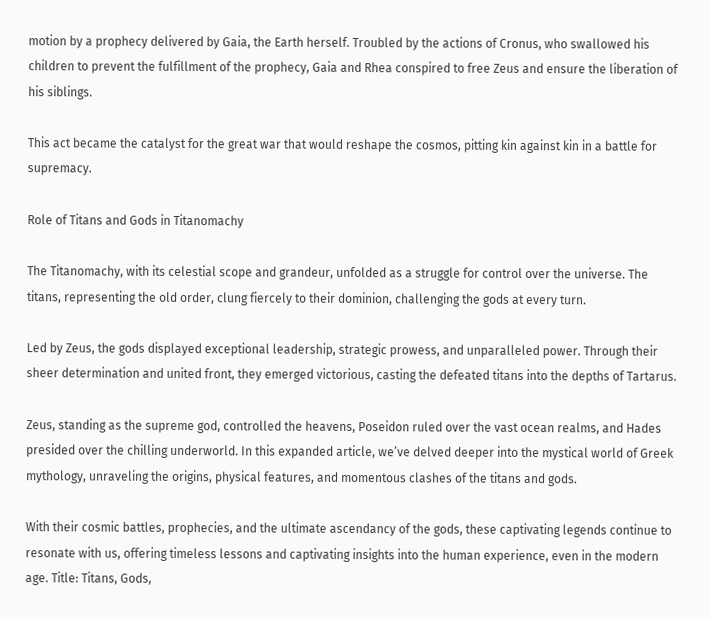motion by a prophecy delivered by Gaia, the Earth herself. Troubled by the actions of Cronus, who swallowed his children to prevent the fulfillment of the prophecy, Gaia and Rhea conspired to free Zeus and ensure the liberation of his siblings.

This act became the catalyst for the great war that would reshape the cosmos, pitting kin against kin in a battle for supremacy.

Role of Titans and Gods in Titanomachy

The Titanomachy, with its celestial scope and grandeur, unfolded as a struggle for control over the universe. The titans, representing the old order, clung fiercely to their dominion, challenging the gods at every turn.

Led by Zeus, the gods displayed exceptional leadership, strategic prowess, and unparalleled power. Through their sheer determination and united front, they emerged victorious, casting the defeated titans into the depths of Tartarus.

Zeus, standing as the supreme god, controlled the heavens, Poseidon ruled over the vast ocean realms, and Hades presided over the chilling underworld. In this expanded article, we’ve delved deeper into the mystical world of Greek mythology, unraveling the origins, physical features, and momentous clashes of the titans and gods.

With their cosmic battles, prophecies, and the ultimate ascendancy of the gods, these captivating legends continue to resonate with us, offering timeless lessons and captivating insights into the human experience, even in the modern age. Title: Titans, Gods,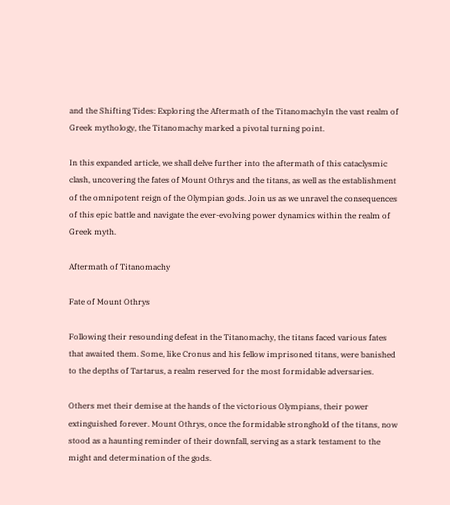and the Shifting Tides: Exploring the Aftermath of the TitanomachyIn the vast realm of Greek mythology, the Titanomachy marked a pivotal turning point.

In this expanded article, we shall delve further into the aftermath of this cataclysmic clash, uncovering the fates of Mount Othrys and the titans, as well as the establishment of the omnipotent reign of the Olympian gods. Join us as we unravel the consequences of this epic battle and navigate the ever-evolving power dynamics within the realm of Greek myth.

Aftermath of Titanomachy

Fate of Mount Othrys

Following their resounding defeat in the Titanomachy, the titans faced various fates that awaited them. Some, like Cronus and his fellow imprisoned titans, were banished to the depths of Tartarus, a realm reserved for the most formidable adversaries.

Others met their demise at the hands of the victorious Olympians, their power extinguished forever. Mount Othrys, once the formidable stronghold of the titans, now stood as a haunting reminder of their downfall, serving as a stark testament to the might and determination of the gods.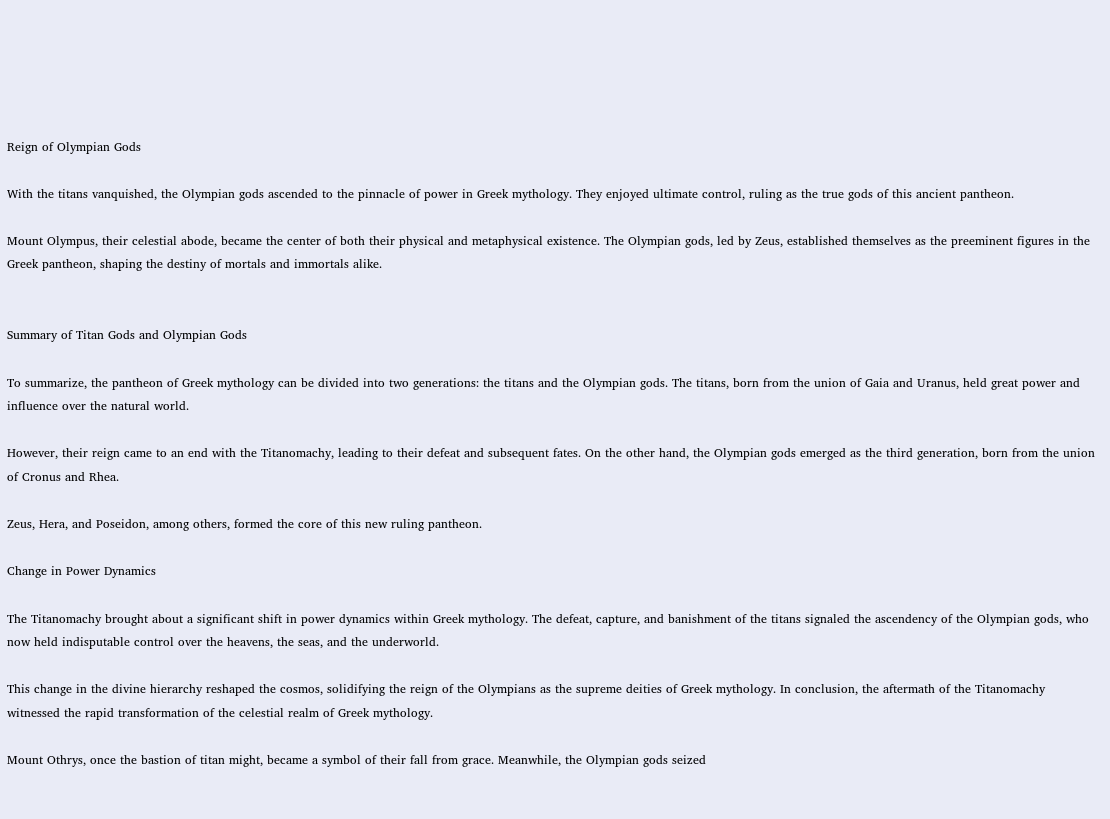Reign of Olympian Gods

With the titans vanquished, the Olympian gods ascended to the pinnacle of power in Greek mythology. They enjoyed ultimate control, ruling as the true gods of this ancient pantheon.

Mount Olympus, their celestial abode, became the center of both their physical and metaphysical existence. The Olympian gods, led by Zeus, established themselves as the preeminent figures in the Greek pantheon, shaping the destiny of mortals and immortals alike.


Summary of Titan Gods and Olympian Gods

To summarize, the pantheon of Greek mythology can be divided into two generations: the titans and the Olympian gods. The titans, born from the union of Gaia and Uranus, held great power and influence over the natural world.

However, their reign came to an end with the Titanomachy, leading to their defeat and subsequent fates. On the other hand, the Olympian gods emerged as the third generation, born from the union of Cronus and Rhea.

Zeus, Hera, and Poseidon, among others, formed the core of this new ruling pantheon.

Change in Power Dynamics

The Titanomachy brought about a significant shift in power dynamics within Greek mythology. The defeat, capture, and banishment of the titans signaled the ascendency of the Olympian gods, who now held indisputable control over the heavens, the seas, and the underworld.

This change in the divine hierarchy reshaped the cosmos, solidifying the reign of the Olympians as the supreme deities of Greek mythology. In conclusion, the aftermath of the Titanomachy witnessed the rapid transformation of the celestial realm of Greek mythology.

Mount Othrys, once the bastion of titan might, became a symbol of their fall from grace. Meanwhile, the Olympian gods seized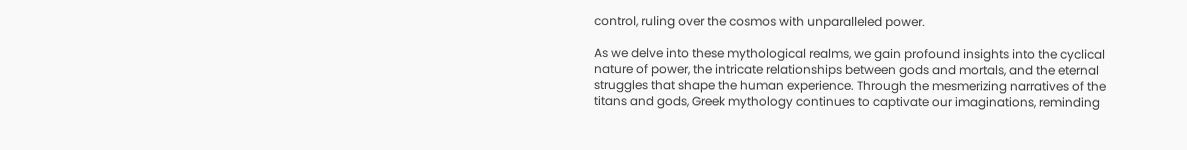control, ruling over the cosmos with unparalleled power.

As we delve into these mythological realms, we gain profound insights into the cyclical nature of power, the intricate relationships between gods and mortals, and the eternal struggles that shape the human experience. Through the mesmerizing narratives of the titans and gods, Greek mythology continues to captivate our imaginations, reminding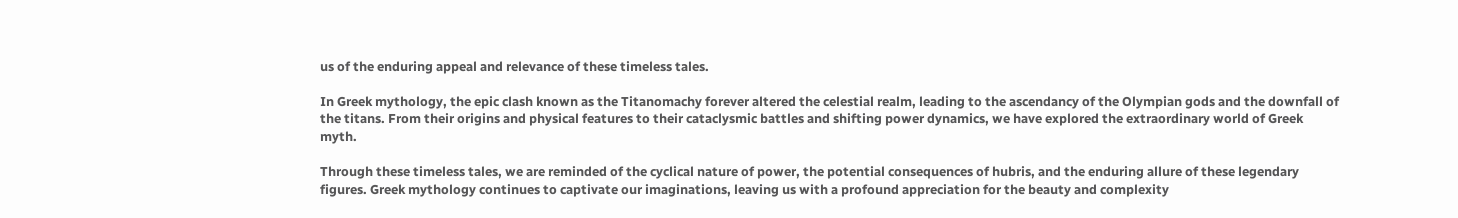us of the enduring appeal and relevance of these timeless tales.

In Greek mythology, the epic clash known as the Titanomachy forever altered the celestial realm, leading to the ascendancy of the Olympian gods and the downfall of the titans. From their origins and physical features to their cataclysmic battles and shifting power dynamics, we have explored the extraordinary world of Greek myth.

Through these timeless tales, we are reminded of the cyclical nature of power, the potential consequences of hubris, and the enduring allure of these legendary figures. Greek mythology continues to captivate our imaginations, leaving us with a profound appreciation for the beauty and complexity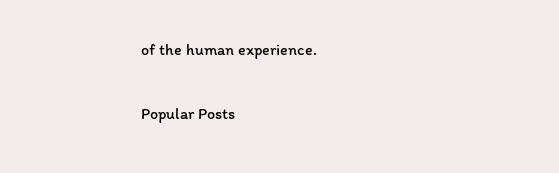of the human experience.

Popular Posts